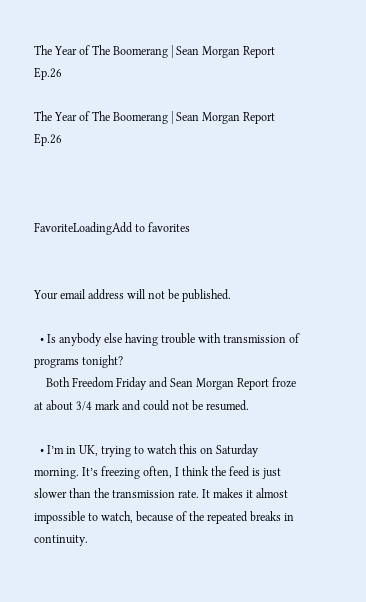The Year of The Boomerang | Sean Morgan Report Ep.26

The Year of The Boomerang | Sean Morgan Report Ep.26



FavoriteLoadingAdd to favorites


Your email address will not be published.

  • Is anybody else having trouble with transmission of programs tonight?
    Both Freedom Friday and Sean Morgan Report froze at about 3/4 mark and could not be resumed.

  • I’m in UK, trying to watch this on Saturday morning. It’s freezing often, I think the feed is just slower than the transmission rate. It makes it almost impossible to watch, because of the repeated breaks in continuity.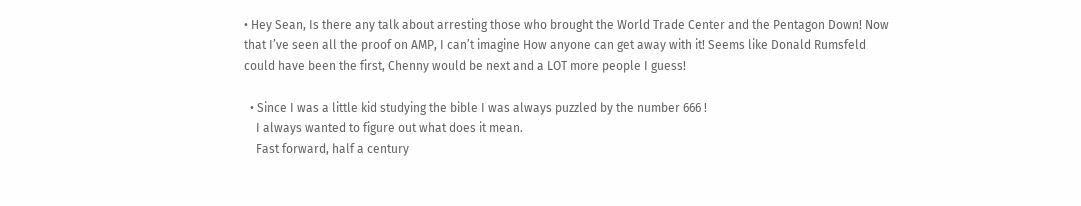• Hey Sean, Is there any talk about arresting those who brought the World Trade Center and the Pentagon Down! Now that I’ve seen all the proof on AMP, I can’t imagine How anyone can get away with it! Seems like Donald Rumsfeld could have been the first, Chenny would be next and a LOT more people I guess!

  • Since I was a little kid studying the bible I was always puzzled by the number 666 !
    I always wanted to figure out what does it mean.
    Fast forward, half a century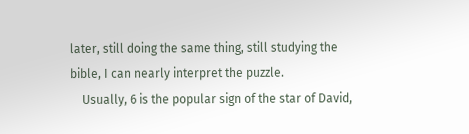later, still doing the same thing, still studying the bible, I can nearly interpret the puzzle.
    Usually, 6 is the popular sign of the star of David,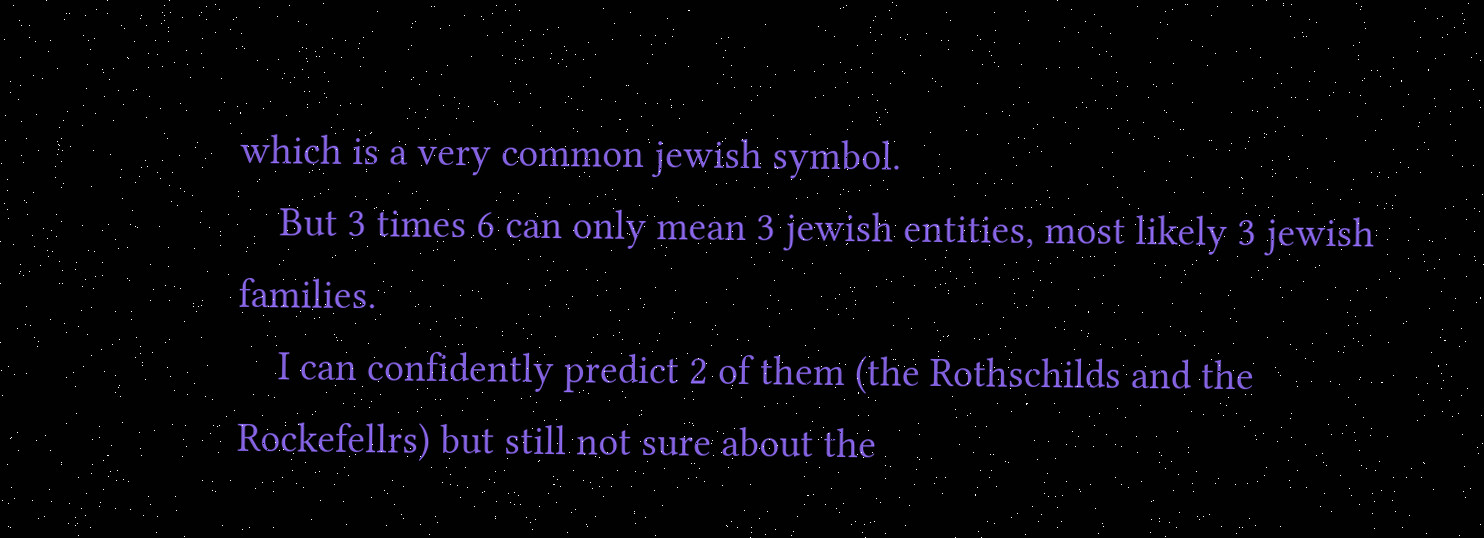which is a very common jewish symbol.
    But 3 times 6 can only mean 3 jewish entities, most likely 3 jewish families.
    I can confidently predict 2 of them (the Rothschilds and the Rockefellrs) but still not sure about the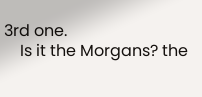3rd one.
    Is it the Morgans? the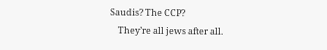Saudis? The CCP?
    They’re all jews after all.